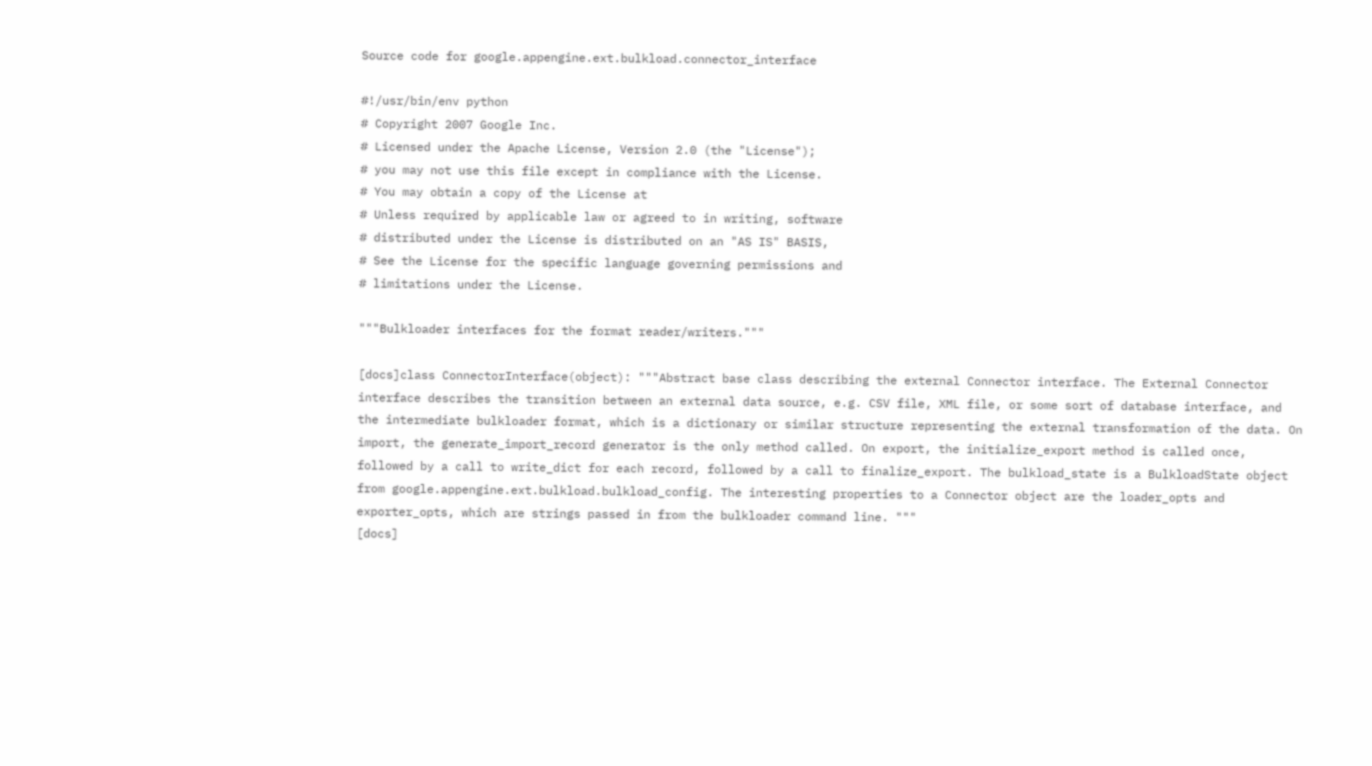Source code for google.appengine.ext.bulkload.connector_interface

#!/usr/bin/env python
# Copyright 2007 Google Inc.
# Licensed under the Apache License, Version 2.0 (the "License");
# you may not use this file except in compliance with the License.
# You may obtain a copy of the License at
# Unless required by applicable law or agreed to in writing, software
# distributed under the License is distributed on an "AS IS" BASIS,
# See the License for the specific language governing permissions and
# limitations under the License.

"""Bulkloader interfaces for the format reader/writers."""

[docs]class ConnectorInterface(object): """Abstract base class describing the external Connector interface. The External Connector interface describes the transition between an external data source, e.g. CSV file, XML file, or some sort of database interface, and the intermediate bulkloader format, which is a dictionary or similar structure representing the external transformation of the data. On import, the generate_import_record generator is the only method called. On export, the initialize_export method is called once, followed by a call to write_dict for each record, followed by a call to finalize_export. The bulkload_state is a BulkloadState object from google.appengine.ext.bulkload.bulkload_config. The interesting properties to a Connector object are the loader_opts and exporter_opts, which are strings passed in from the bulkloader command line. """
[docs]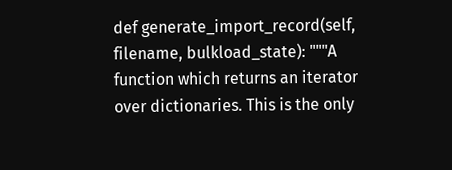def generate_import_record(self, filename, bulkload_state): """A function which returns an iterator over dictionaries. This is the only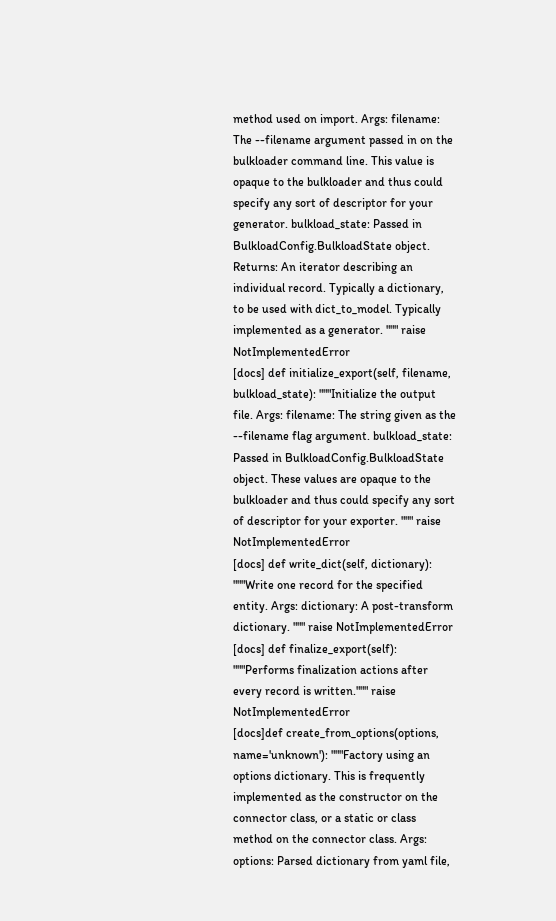method used on import. Args: filename: The --filename argument passed in on the bulkloader command line. This value is opaque to the bulkloader and thus could specify any sort of descriptor for your generator. bulkload_state: Passed in BulkloadConfig.BulkloadState object. Returns: An iterator describing an individual record. Typically a dictionary, to be used with dict_to_model. Typically implemented as a generator. """ raise NotImplementedError
[docs] def initialize_export(self, filename, bulkload_state): """Initialize the output file. Args: filename: The string given as the --filename flag argument. bulkload_state: Passed in BulkloadConfig.BulkloadState object. These values are opaque to the bulkloader and thus could specify any sort of descriptor for your exporter. """ raise NotImplementedError
[docs] def write_dict(self, dictionary): """Write one record for the specified entity. Args: dictionary: A post-transform dictionary. """ raise NotImplementedError
[docs] def finalize_export(self): """Performs finalization actions after every record is written.""" raise NotImplementedError
[docs]def create_from_options(options, name='unknown'): """Factory using an options dictionary. This is frequently implemented as the constructor on the connector class, or a static or class method on the connector class. Args: options: Parsed dictionary from yaml file,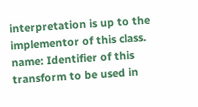interpretation is up to the implementor of this class. name: Identifier of this transform to be used in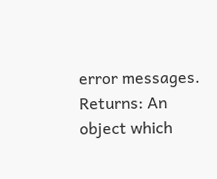error messages. Returns: An object which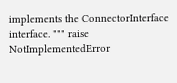implements the ConnectorInterface interface. """ raise NotImplementedError